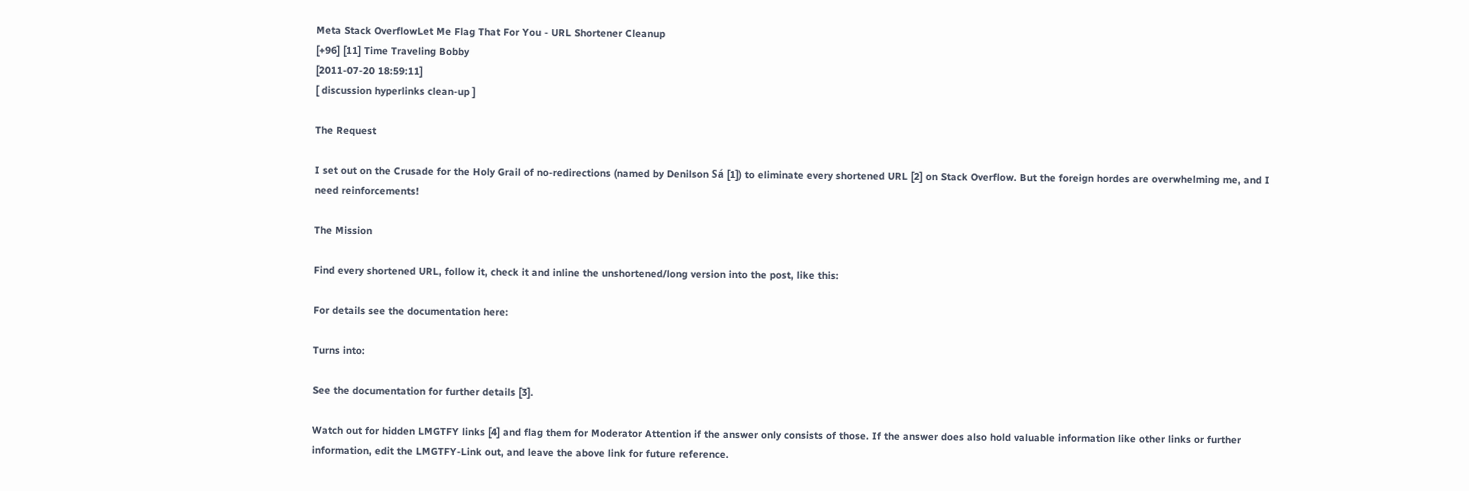Meta Stack OverflowLet Me Flag That For You - URL Shortener Cleanup
[+96] [11] Time Traveling Bobby
[2011-07-20 18:59:11]
[ discussion hyperlinks clean-up ]

The Request

I set out on the Crusade for the Holy Grail of no-redirections (named by Denilson Sá [1]) to eliminate every shortened URL [2] on Stack Overflow. But the foreign hordes are overwhelming me, and I need reinforcements!

The Mission

Find every shortened URL, follow it, check it and inline the unshortened/long version into the post, like this:

For details see the documentation here:

Turns into:

See the documentation for further details [3].

Watch out for hidden LMGTFY links [4] and flag them for Moderator Attention if the answer only consists of those. If the answer does also hold valuable information like other links or further information, edit the LMGTFY-Link out, and leave the above link for future reference.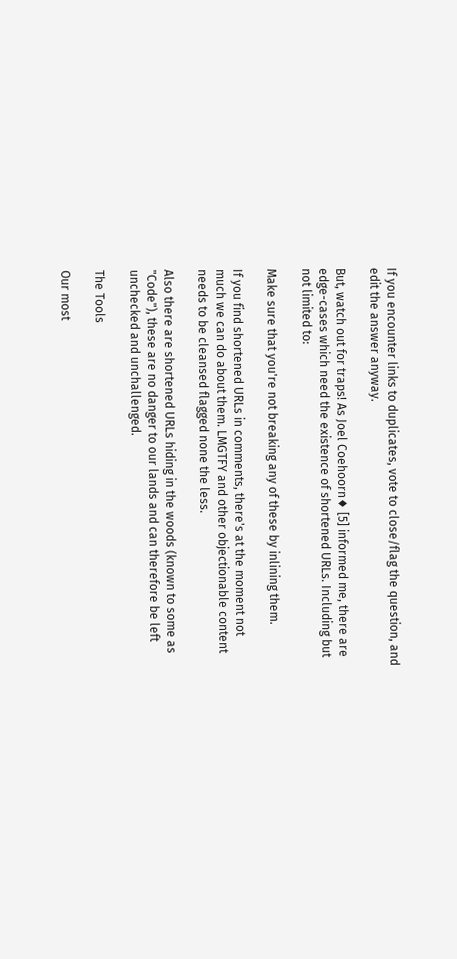If you encounter links to duplicates, vote to close/flag the question, and edit the answer anyway.

But, watch out for traps! As Joel Coehoorn♦ [5] informed me, there are edge-cases which need the existence of shortened URLs. Including but not limited to:

Make sure that you're not breaking any of these by inlining them.

If you find shortened URLs in comments, there's at the moment not much we can do about them. LMGTFY and other objectionable content needs to be cleansed flagged none the less.

Also there are shortened URLs hiding in the woods (known to some as "Code"), these are no danger to our lands and can therefore be left unchecked and unchallenged.

The Tools

Our most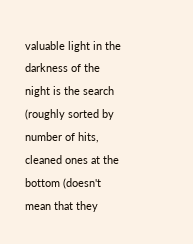valuable light in the darkness of the night is the search (roughly sorted by number of hits, cleaned ones at the bottom (doesn't mean that they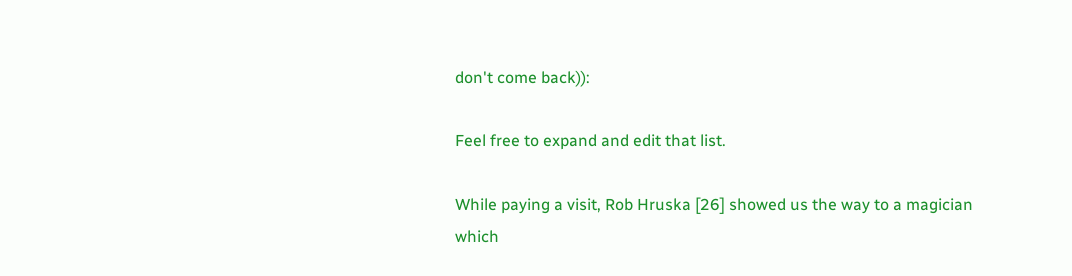don't come back)):

Feel free to expand and edit that list.

While paying a visit, Rob Hruska [26] showed us the way to a magician which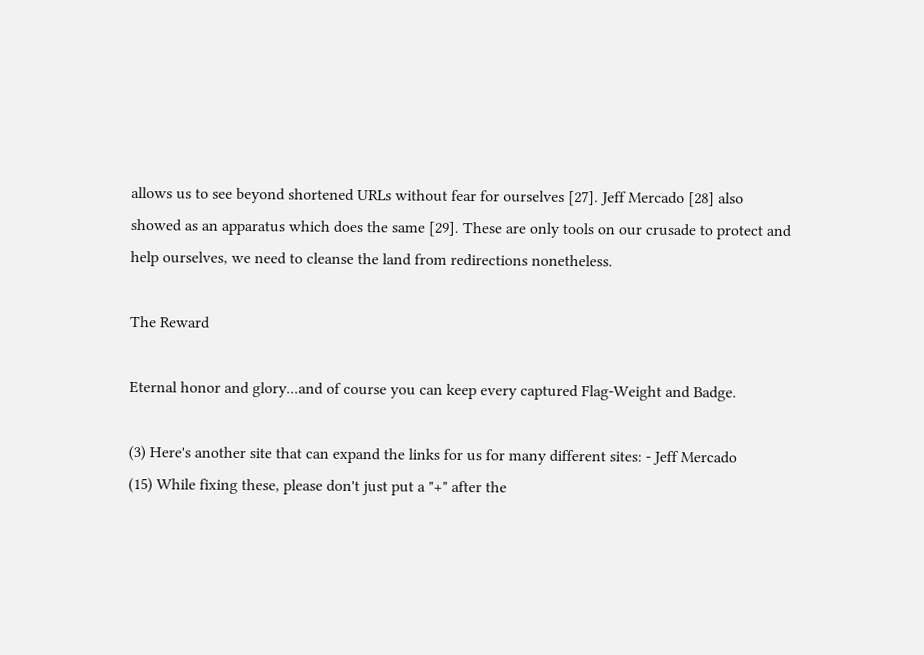allows us to see beyond shortened URLs without fear for ourselves [27]. Jeff Mercado [28] also showed as an apparatus which does the same [29]. These are only tools on our crusade to protect and help ourselves, we need to cleanse the land from redirections nonetheless.

The Reward

Eternal honor and glory...and of course you can keep every captured Flag-Weight and Badge.

(3) Here's another site that can expand the links for us for many different sites: - Jeff Mercado
(15) While fixing these, please don't just put a "+" after the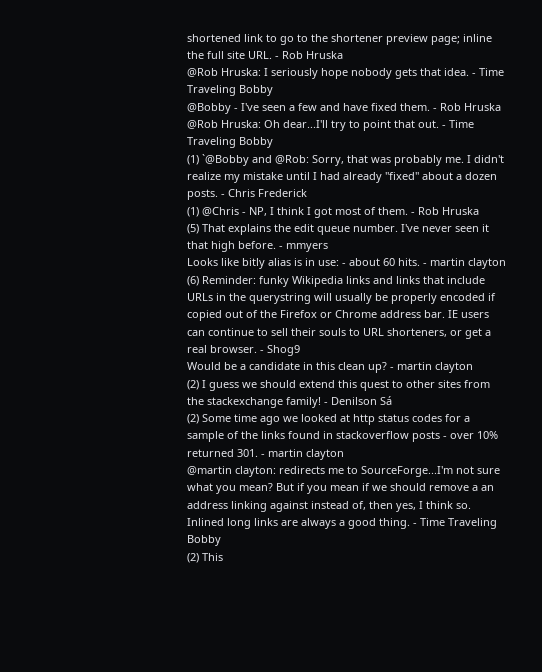shortened link to go to the shortener preview page; inline the full site URL. - Rob Hruska
@Rob Hruska: I seriously hope nobody gets that idea. - Time Traveling Bobby
@Bobby - I've seen a few and have fixed them. - Rob Hruska
@Rob Hruska: Oh dear...I'll try to point that out. - Time Traveling Bobby
(1) `@Bobby and @Rob: Sorry, that was probably me. I didn't realize my mistake until I had already "fixed" about a dozen posts. - Chris Frederick
(1) @Chris - NP, I think I got most of them. - Rob Hruska
(5) That explains the edit queue number. I've never seen it that high before. - mmyers
Looks like bitly alias is in use: - about 60 hits. - martin clayton
(6) Reminder: funky Wikipedia links and links that include URLs in the querystring will usually be properly encoded if copied out of the Firefox or Chrome address bar. IE users can continue to sell their souls to URL shorteners, or get a real browser. - Shog9
Would be a candidate in this clean up? - martin clayton
(2) I guess we should extend this quest to other sites from the stackexchange family! - Denilson Sá
(2) Some time ago we looked at http status codes for a sample of the links found in stackoverflow posts - over 10% returned 301. - martin clayton
@martin clayton: redirects me to SourceForge...I'm not sure what you mean? But if you mean if we should remove a an address linking against instead of, then yes, I think so. Inlined long links are always a good thing. - Time Traveling Bobby
(2) This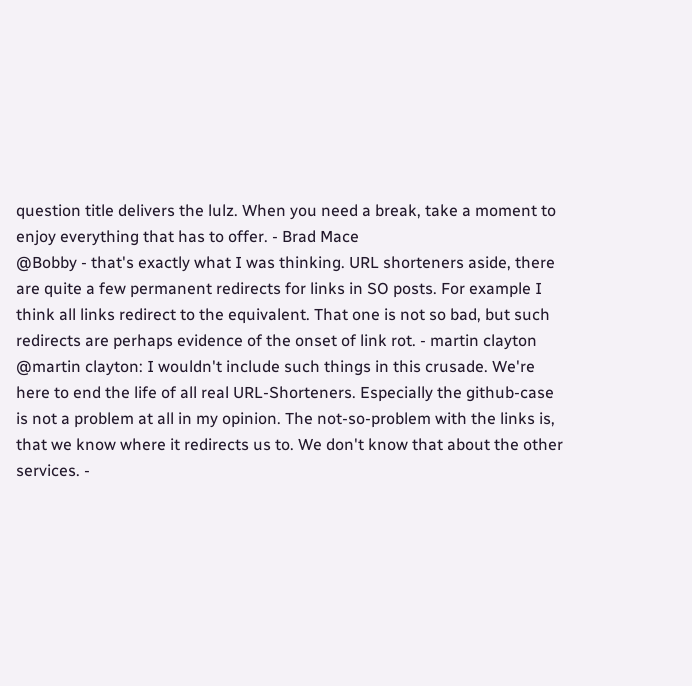question title delivers the lulz. When you need a break, take a moment to enjoy everything that has to offer. - Brad Mace
@Bobby - that's exactly what I was thinking. URL shorteners aside, there are quite a few permanent redirects for links in SO posts. For example I think all links redirect to the equivalent. That one is not so bad, but such redirects are perhaps evidence of the onset of link rot. - martin clayton
@martin clayton: I wouldn't include such things in this crusade. We're here to end the life of all real URL-Shorteners. Especially the github-case is not a problem at all in my opinion. The not-so-problem with the links is, that we know where it redirects us to. We don't know that about the other services. -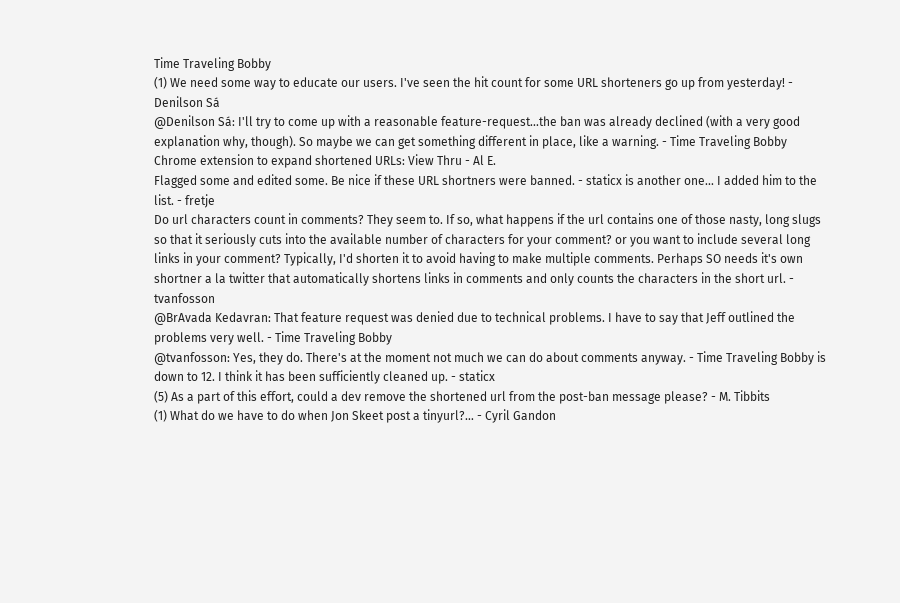Time Traveling Bobby
(1) We need some way to educate our users. I've seen the hit count for some URL shorteners go up from yesterday! - Denilson Sá
@Denilson Sá: I'll try to come up with a reasonable feature-request...the ban was already declined (with a very good explanation why, though). So maybe we can get something different in place, like a warning. - Time Traveling Bobby
Chrome extension to expand shortened URLs: View Thru - Al E.
Flagged some and edited some. Be nice if these URL shortners were banned. - staticx is another one... I added him to the list. - fretje
Do url characters count in comments? They seem to. If so, what happens if the url contains one of those nasty, long slugs so that it seriously cuts into the available number of characters for your comment? or you want to include several long links in your comment? Typically, I'd shorten it to avoid having to make multiple comments. Perhaps SO needs it's own shortner a la twitter that automatically shortens links in comments and only counts the characters in the short url. - tvanfosson
@BrAvada Kedavran: That feature request was denied due to technical problems. I have to say that Jeff outlined the problems very well. - Time Traveling Bobby
@tvanfosson: Yes, they do. There's at the moment not much we can do about comments anyway. - Time Traveling Bobby is down to 12. I think it has been sufficiently cleaned up. - staticx
(5) As a part of this effort, could a dev remove the shortened url from the post-ban message please? - M. Tibbits
(1) What do we have to do when Jon Skeet post a tinyurl?… - Cyril Gandon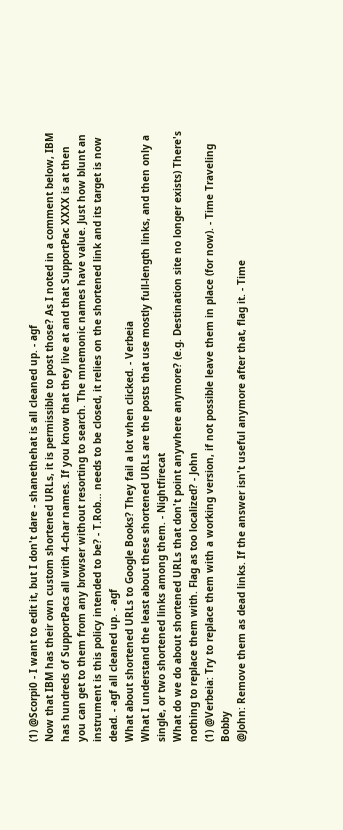(1) @Scorpi0 - I want to edit it, but I don't dare - shanethehat is all cleaned up. - agf
Now that IBM has their own custom shortened URLs, it is permissible to post those? As I noted in a comment below, IBM has hundreds of SupportPacs all with 4-char names. If you know that they live at and that SupportPac XXXX is at then you can get to them from any browser without resorting to search. The mnemonic names have value. Just how blunt an instrument is this policy intended to be? - T.Rob… needs to be closed, it relies on the shortened link and its target is now dead. - agf all cleaned up. - agf
What about shortened URLs to Google Books? They fail a lot when clicked. - Verbeia
What I understand the least about these shortened URLs are the posts that use mostly full-length links, and then only a single, or two shortened links among them. - Nightfirecat
What do we do about shortened URLs that don't point anywhere anymore? (e.g. Destination site no longer exists) There's nothing to replace them with. Flag as too localized? - John
(1) @Verbeia: Try to replace them with a working version, if not possible leave them in place (for now). - Time Traveling Bobby
@John: Remove them as dead links. If the answer isn't useful anymore after that, flag it. - Time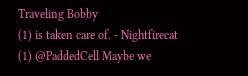Traveling Bobby
(1) is taken care of. - Nightfirecat
(1) @PaddedCell Maybe we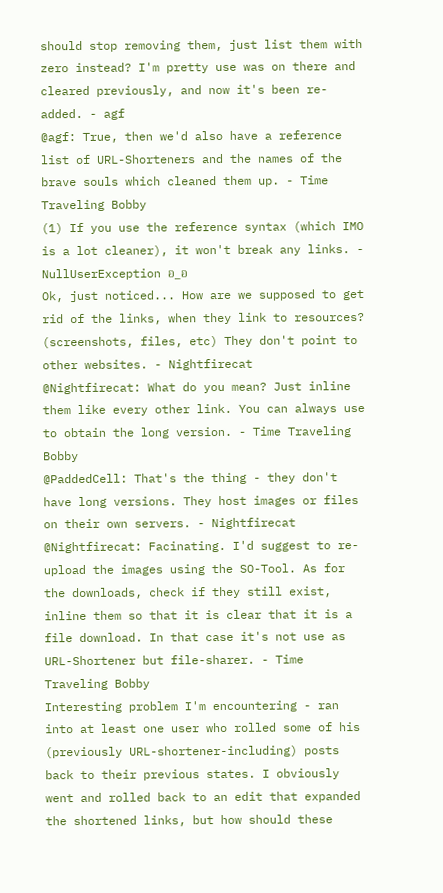should stop removing them, just list them with zero instead? I'm pretty use was on there and cleared previously, and now it's been re-added. - agf
@agf: True, then we'd also have a reference list of URL-Shorteners and the names of the brave souls which cleaned them up. - Time Traveling Bobby
(1) If you use the reference syntax (which IMO is a lot cleaner), it won't break any links. - NullUserException อ_อ
Ok, just noticed... How are we supposed to get rid of the links, when they link to resources? (screenshots, files, etc) They don't point to other websites. - Nightfirecat
@Nightfirecat: What do you mean? Just inline them like every other link. You can always use to obtain the long version. - Time Traveling Bobby
@PaddedCell: That's the thing - they don't have long versions. They host images or files on their own servers. - Nightfirecat
@Nightfirecat: Facinating. I'd suggest to re-upload the images using the SO-Tool. As for the downloads, check if they still exist, inline them so that it is clear that it is a file download. In that case it's not use as URL-Shortener but file-sharer. - Time Traveling Bobby
Interesting problem I'm encountering - ran into at least one user who rolled some of his (previously URL-shortener-including) posts back to their previous states. I obviously went and rolled back to an edit that expanded the shortened links, but how should these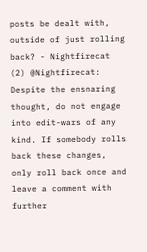posts be dealt with, outside of just rolling back? - Nightfirecat
(2) @Nightfirecat: Despite the ensnaring thought, do not engage into edit-wars of any kind. If somebody rolls back these changes, only roll back once and leave a comment with further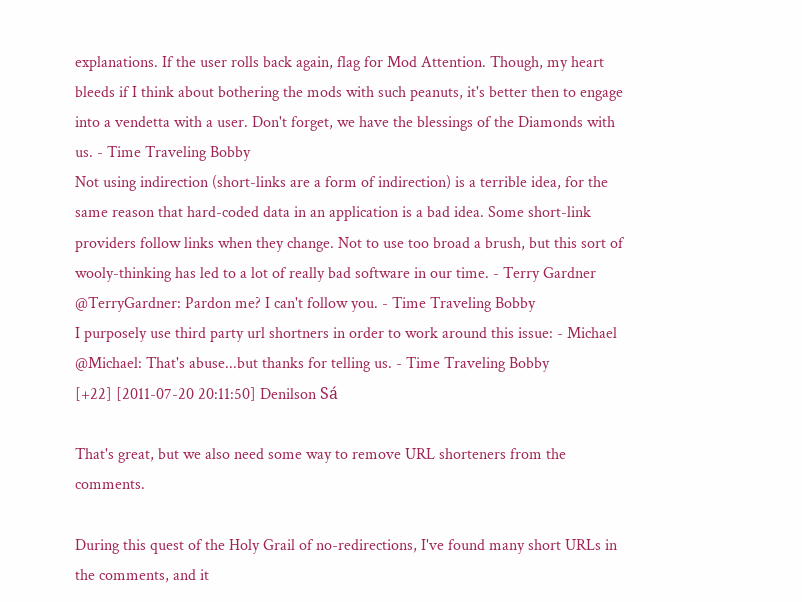explanations. If the user rolls back again, flag for Mod Attention. Though, my heart bleeds if I think about bothering the mods with such peanuts, it's better then to engage into a vendetta with a user. Don't forget, we have the blessings of the Diamonds with us. - Time Traveling Bobby
Not using indirection (short-links are a form of indirection) is a terrible idea, for the same reason that hard-coded data in an application is a bad idea. Some short-link providers follow links when they change. Not to use too broad a brush, but this sort of wooly-thinking has led to a lot of really bad software in our time. - Terry Gardner
@TerryGardner: Pardon me? I can't follow you. - Time Traveling Bobby
I purposely use third party url shortners in order to work around this issue: - Michael
@Michael: That's abuse...but thanks for telling us. - Time Traveling Bobby
[+22] [2011-07-20 20:11:50] Denilson Sá

That's great, but we also need some way to remove URL shorteners from the comments.

During this quest of the Holy Grail of no-redirections, I've found many short URLs in the comments, and it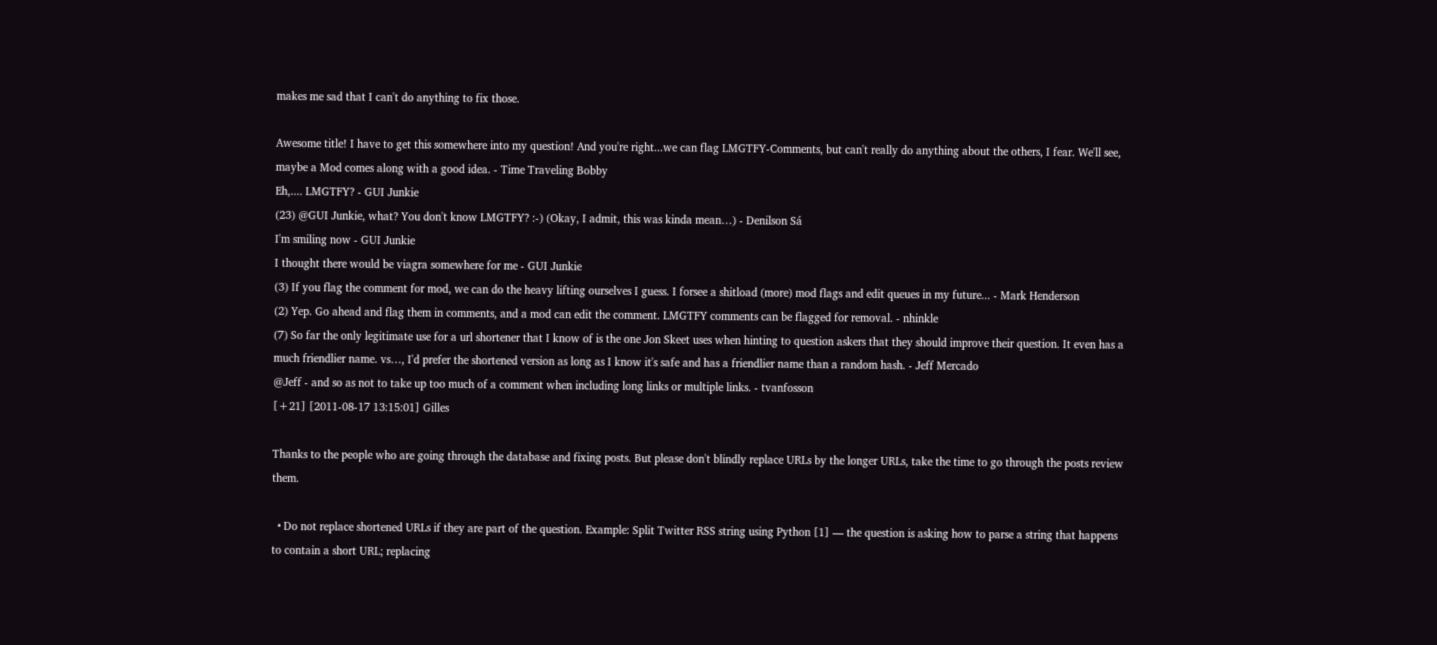makes me sad that I can't do anything to fix those.

Awesome title! I have to get this somewhere into my question! And you're right...we can flag LMGTFY-Comments, but can't really do anything about the others, I fear. We'll see, maybe a Mod comes along with a good idea. - Time Traveling Bobby
Eh,.... LMGTFY? - GUI Junkie
(23) @GUI Junkie, what? You don't know LMGTFY? :-) (Okay, I admit, this was kinda mean…) - Denilson Sá
I'm smiling now - GUI Junkie
I thought there would be viagra somewhere for me - GUI Junkie
(3) If you flag the comment for mod, we can do the heavy lifting ourselves I guess. I forsee a shitload (more) mod flags and edit queues in my future... - Mark Henderson
(2) Yep. Go ahead and flag them in comments, and a mod can edit the comment. LMGTFY comments can be flagged for removal. - nhinkle
(7) So far the only legitimate use for a url shortener that I know of is the one Jon Skeet uses when hinting to question askers that they should improve their question. It even has a much friendlier name. vs…, I'd prefer the shortened version as long as I know it's safe and has a friendlier name than a random hash. - Jeff Mercado
@Jeff - and so as not to take up too much of a comment when including long links or multiple links. - tvanfosson
[+21] [2011-08-17 13:15:01] Gilles

Thanks to the people who are going through the database and fixing posts. But please don't blindly replace URLs by the longer URLs, take the time to go through the posts review them.

  • Do not replace shortened URLs if they are part of the question. Example: Split Twitter RSS string using Python [1] — the question is asking how to parse a string that happens to contain a short URL; replacing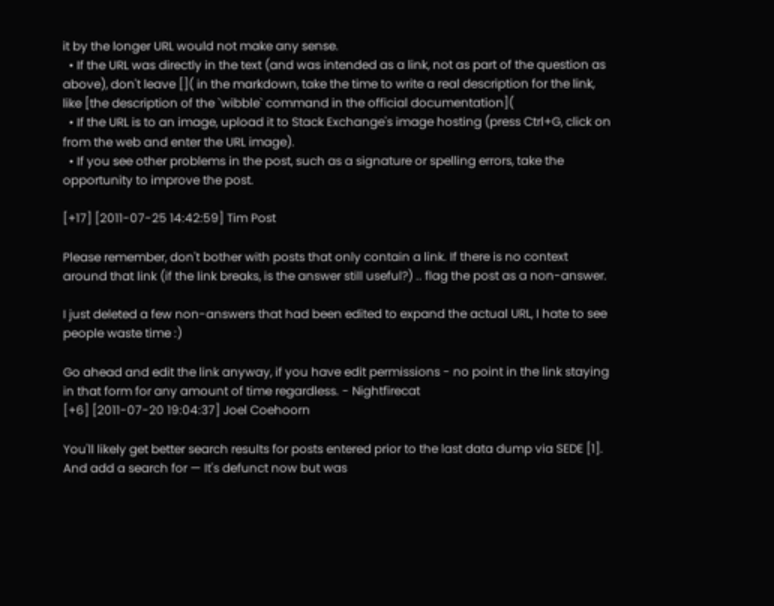it by the longer URL would not make any sense.
  • If the URL was directly in the text (and was intended as a link, not as part of the question as above), don't leave []( in the markdown, take the time to write a real description for the link, like [the description of the `wibble` command in the official documentation](
  • If the URL is to an image, upload it to Stack Exchange's image hosting (press Ctrl+G, click on from the web and enter the URL image).
  • If you see other problems in the post, such as a signature or spelling errors, take the opportunity to improve the post.

[+17] [2011-07-25 14:42:59] Tim Post

Please remember, don't bother with posts that only contain a link. If there is no context around that link (if the link breaks, is the answer still useful?) .. flag the post as a non-answer.

I just deleted a few non-answers that had been edited to expand the actual URL, I hate to see people waste time :)

Go ahead and edit the link anyway, if you have edit permissions - no point in the link staying in that form for any amount of time regardless. - Nightfirecat
[+6] [2011-07-20 19:04:37] Joel Coehoorn

You'll likely get better search results for posts entered prior to the last data dump via SEDE [1]. And add a search for — It's defunct now but was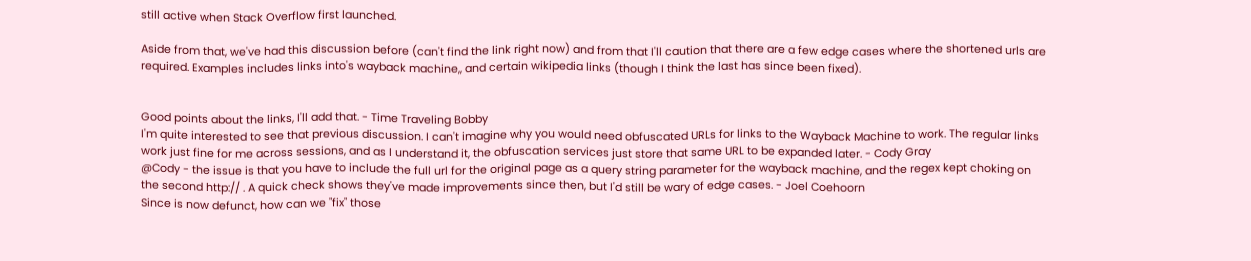still active when Stack Overflow first launched.

Aside from that, we've had this discussion before (can't find the link right now) and from that I'll caution that there are a few edge cases where the shortened urls are required. Examples includes links into's wayback machine,, and certain wikipedia links (though I think the last has since been fixed).


Good points about the links, I'll add that. - Time Traveling Bobby
I'm quite interested to see that previous discussion. I can't imagine why you would need obfuscated URLs for links to the Wayback Machine to work. The regular links work just fine for me across sessions, and as I understand it, the obfuscation services just store that same URL to be expanded later. - Cody Gray
@Cody - the issue is that you have to include the full url for the original page as a query string parameter for the wayback machine, and the regex kept choking on the second http:// . A quick check shows they've made improvements since then, but I'd still be wary of edge cases. - Joel Coehoorn
Since is now defunct, how can we "fix" those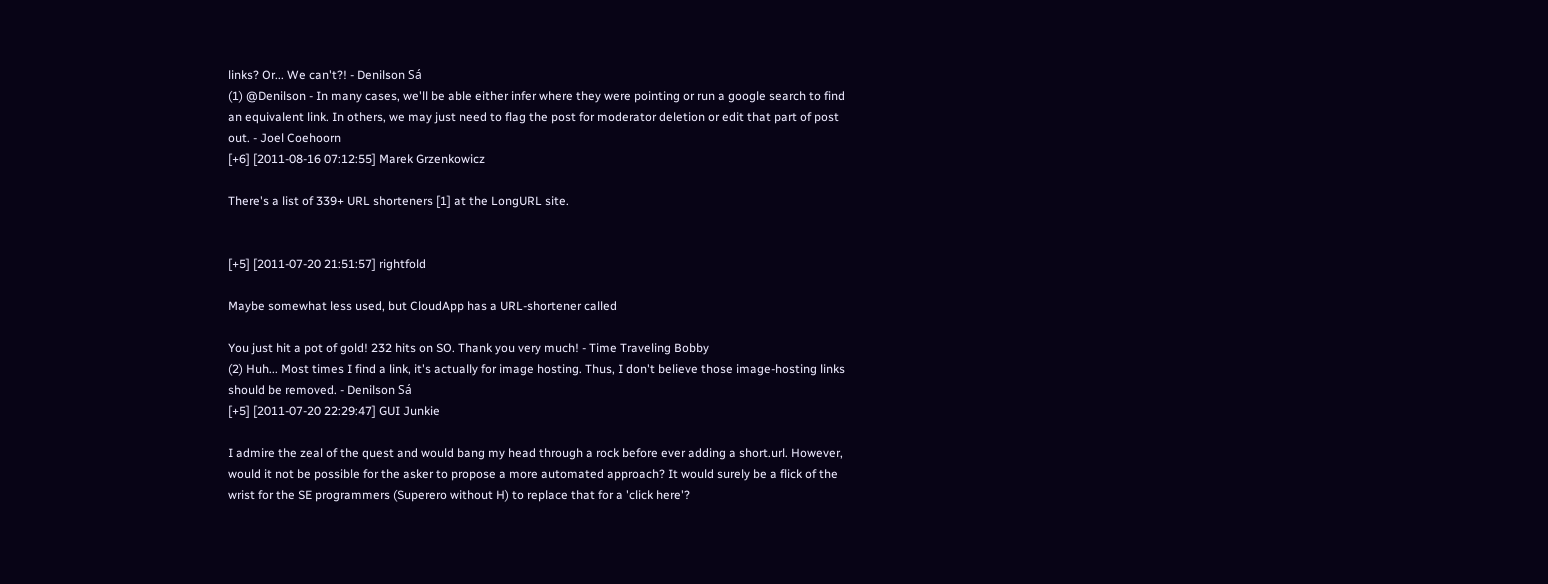links? Or... We can't?! - Denilson Sá
(1) @Denilson - In many cases, we'll be able either infer where they were pointing or run a google search to find an equivalent link. In others, we may just need to flag the post for moderator deletion or edit that part of post out. - Joel Coehoorn
[+6] [2011-08-16 07:12:55] Marek Grzenkowicz

There's a list of 339+ URL shorteners [1] at the LongURL site.


[+5] [2011-07-20 21:51:57] rightfold

Maybe somewhat less used, but CloudApp has a URL-shortener called

You just hit a pot of gold! 232 hits on SO. Thank you very much! - Time Traveling Bobby
(2) Huh... Most times I find a link, it's actually for image hosting. Thus, I don't believe those image-hosting links should be removed. - Denilson Sá
[+5] [2011-07-20 22:29:47] GUI Junkie

I admire the zeal of the quest and would bang my head through a rock before ever adding a short.url. However, would it not be possible for the asker to propose a more automated approach? It would surely be a flick of the wrist for the SE programmers (Superero without H) to replace that for a 'click here'?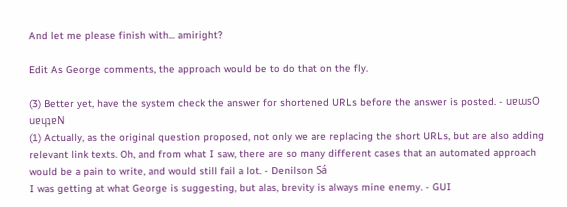And let me please finish with... amiright?

Edit As George comments, the approach would be to do that on the fly.

(3) Better yet, have the system check the answer for shortened URLs before the answer is posted. - uɐɯsO uɐɥʇɐN
(1) Actually, as the original question proposed, not only we are replacing the short URLs, but are also adding relevant link texts. Oh, and from what I saw, there are so many different cases that an automated approach would be a pain to write, and would still fail a lot. - Denilson Sá
I was getting at what George is suggesting, but alas, brevity is always mine enemy. - GUI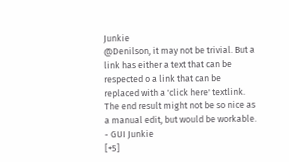Junkie
@Denilson, it may not be trivial. But a link has either a text that can be respected o a link that can be replaced with a 'click here' textlink. The end result might not be so nice as a manual edit, but would be workable. - GUI Junkie
[+5]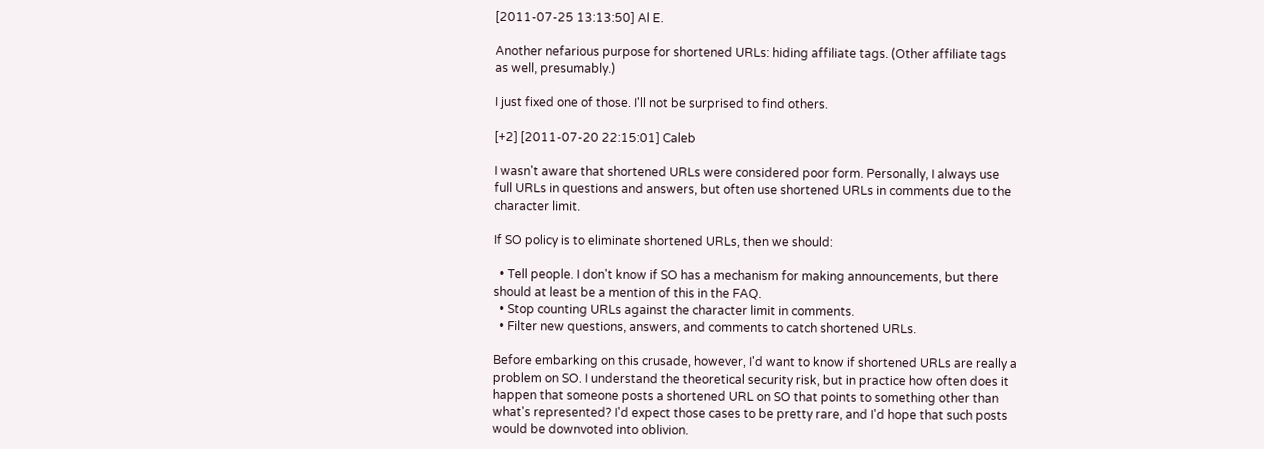[2011-07-25 13:13:50] Al E.

Another nefarious purpose for shortened URLs: hiding affiliate tags. (Other affiliate tags as well, presumably.)

I just fixed one of those. I'll not be surprised to find others.

[+2] [2011-07-20 22:15:01] Caleb

I wasn't aware that shortened URLs were considered poor form. Personally, I always use full URLs in questions and answers, but often use shortened URLs in comments due to the character limit.

If SO policy is to eliminate shortened URLs, then we should:

  • Tell people. I don't know if SO has a mechanism for making announcements, but there should at least be a mention of this in the FAQ.
  • Stop counting URLs against the character limit in comments.
  • Filter new questions, answers, and comments to catch shortened URLs.

Before embarking on this crusade, however, I'd want to know if shortened URLs are really a problem on SO. I understand the theoretical security risk, but in practice how often does it happen that someone posts a shortened URL on SO that points to something other than what's represented? I'd expect those cases to be pretty rare, and I'd hope that such posts would be downvoted into oblivion.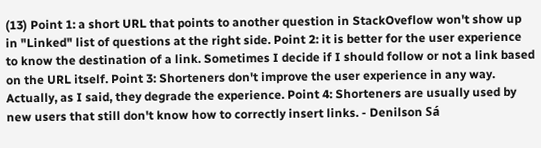(13) Point 1: a short URL that points to another question in StackOveflow won't show up in "Linked" list of questions at the right side. Point 2: it is better for the user experience to know the destination of a link. Sometimes I decide if I should follow or not a link based on the URL itself. Point 3: Shorteners don't improve the user experience in any way. Actually, as I said, they degrade the experience. Point 4: Shorteners are usually used by new users that still don't know how to correctly insert links. - Denilson Sá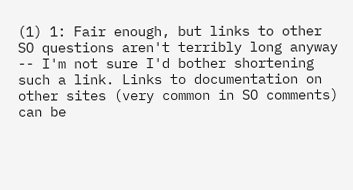(1) 1: Fair enough, but links to other SO questions aren't terribly long anyway -- I'm not sure I'd bother shortening such a link. Links to documentation on other sites (very common in SO comments) can be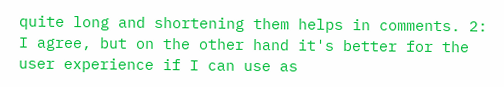quite long and shortening them helps in comments. 2: I agree, but on the other hand it's better for the user experience if I can use as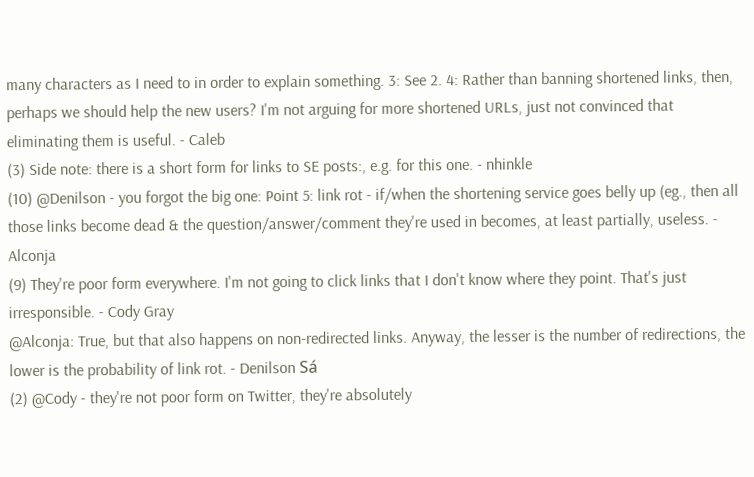many characters as I need to in order to explain something. 3: See 2. 4: Rather than banning shortened links, then, perhaps we should help the new users? I'm not arguing for more shortened URLs, just not convinced that eliminating them is useful. - Caleb
(3) Side note: there is a short form for links to SE posts:, e.g. for this one. - nhinkle
(10) @Denilson - you forgot the big one: Point 5: link rot - if/when the shortening service goes belly up (eg., then all those links become dead & the question/answer/comment they're used in becomes, at least partially, useless. - Alconja
(9) They're poor form everywhere. I'm not going to click links that I don't know where they point. That's just irresponsible. - Cody Gray
@Alconja: True, but that also happens on non-redirected links. Anyway, the lesser is the number of redirections, the lower is the probability of link rot. - Denilson Sá
(2) @Cody - they're not poor form on Twitter, they're absolutely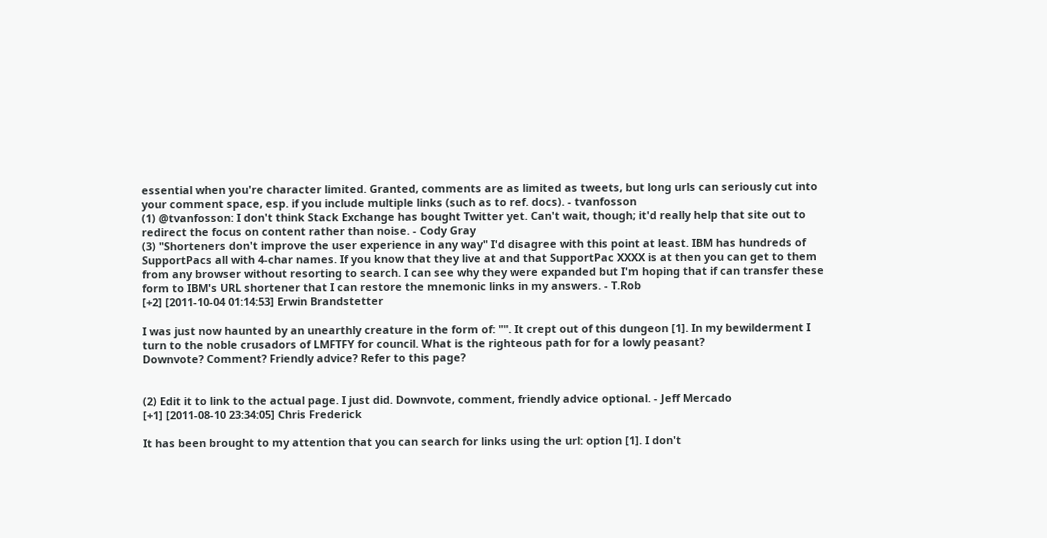essential when you're character limited. Granted, comments are as limited as tweets, but long urls can seriously cut into your comment space, esp. if you include multiple links (such as to ref. docs). - tvanfosson
(1) @tvanfosson: I don't think Stack Exchange has bought Twitter yet. Can't wait, though; it'd really help that site out to redirect the focus on content rather than noise. - Cody Gray
(3) "Shorteners don't improve the user experience in any way" I'd disagree with this point at least. IBM has hundreds of SupportPacs all with 4-char names. If you know that they live at and that SupportPac XXXX is at then you can get to them from any browser without resorting to search. I can see why they were expanded but I'm hoping that if can transfer these form to IBM's URL shortener that I can restore the mnemonic links in my answers. - T.Rob
[+2] [2011-10-04 01:14:53] Erwin Brandstetter

I was just now haunted by an unearthly creature in the form of: "". It crept out of this dungeon [1]. In my bewilderment I turn to the noble crusadors of LMFTFY for council. What is the righteous path for for a lowly peasant?
Downvote? Comment? Friendly advice? Refer to this page?


(2) Edit it to link to the actual page. I just did. Downvote, comment, friendly advice optional. - Jeff Mercado
[+1] [2011-08-10 23:34:05] Chris Frederick

It has been brought to my attention that you can search for links using the url: option [1]. I don't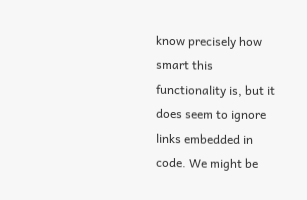know precisely how smart this functionality is, but it does seem to ignore links embedded in code. We might be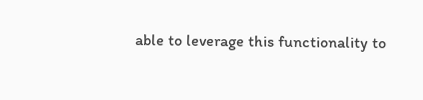able to leverage this functionality to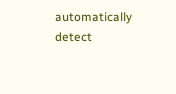automatically detect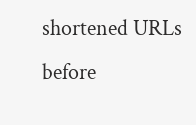shortened URLs before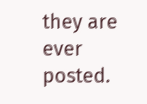they are ever posted.